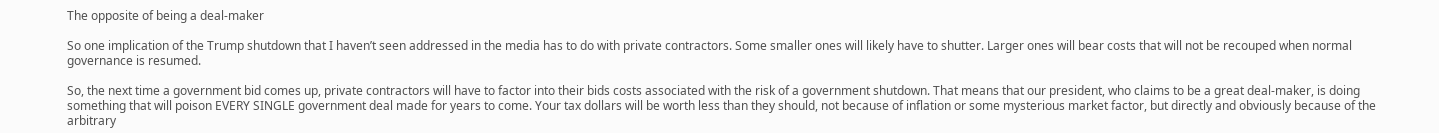The opposite of being a deal-maker

So one implication of the Trump shutdown that I haven’t seen addressed in the media has to do with private contractors. Some smaller ones will likely have to shutter. Larger ones will bear costs that will not be recouped when normal governance is resumed.

So, the next time a government bid comes up, private contractors will have to factor into their bids costs associated with the risk of a government shutdown. That means that our president, who claims to be a great deal-maker, is doing something that will poison EVERY SINGLE government deal made for years to come. Your tax dollars will be worth less than they should, not because of inflation or some mysterious market factor, but directly and obviously because of the arbitrary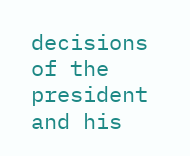decisions of the president and his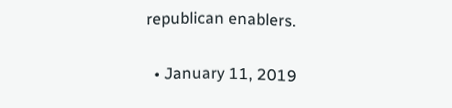republican enablers.

  • January 11, 2019